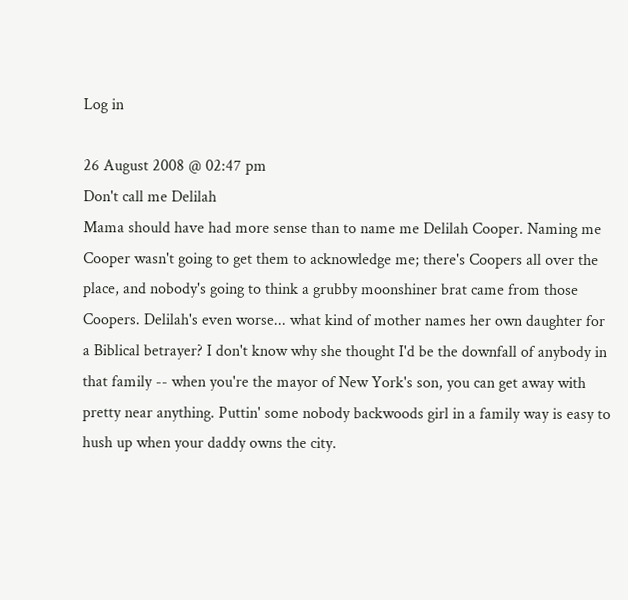Log in

26 August 2008 @ 02:47 pm
Don't call me Delilah
Mama should have had more sense than to name me Delilah Cooper. Naming me Cooper wasn't going to get them to acknowledge me; there's Coopers all over the place, and nobody's going to think a grubby moonshiner brat came from those Coopers. Delilah's even worse... what kind of mother names her own daughter for a Biblical betrayer? I don't know why she thought I'd be the downfall of anybody in that family -- when you're the mayor of New York's son, you can get away with pretty near anything. Puttin' some nobody backwoods girl in a family way is easy to hush up when your daddy owns the city.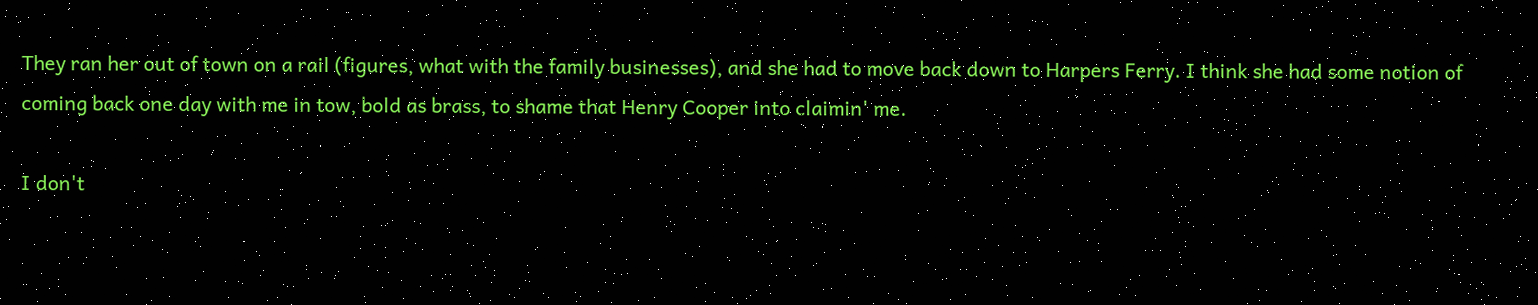They ran her out of town on a rail (figures, what with the family businesses), and she had to move back down to Harpers Ferry. I think she had some notion of coming back one day with me in tow, bold as brass, to shame that Henry Cooper into claimin' me.

I don't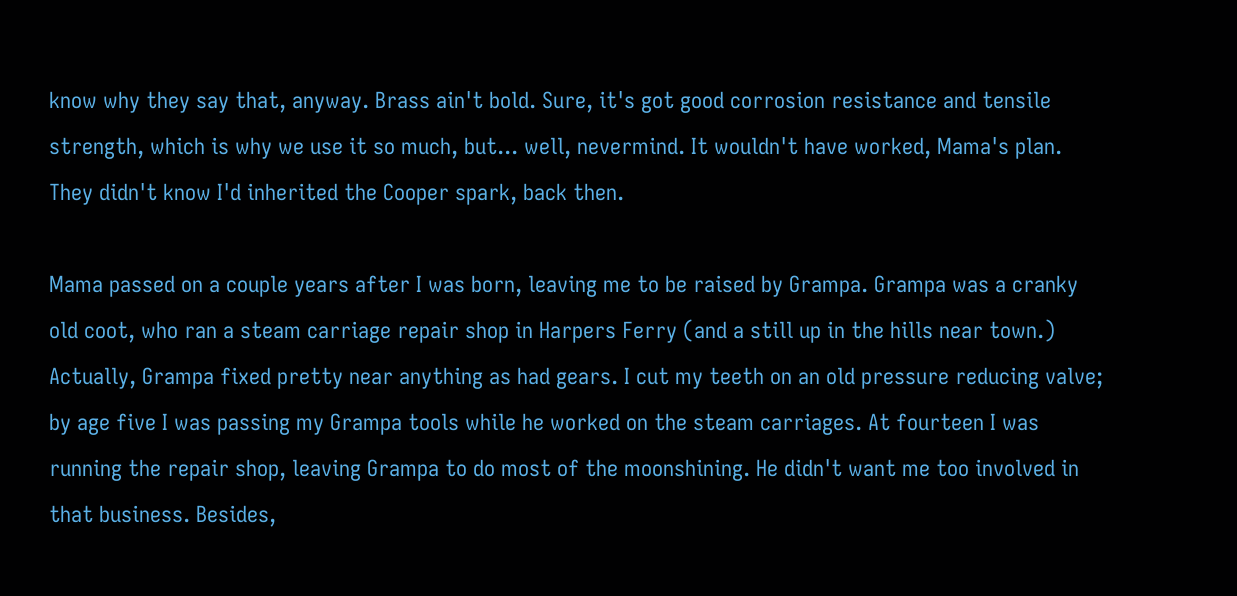know why they say that, anyway. Brass ain't bold. Sure, it's got good corrosion resistance and tensile strength, which is why we use it so much, but... well, nevermind. It wouldn't have worked, Mama's plan. They didn't know I'd inherited the Cooper spark, back then.

Mama passed on a couple years after I was born, leaving me to be raised by Grampa. Grampa was a cranky old coot, who ran a steam carriage repair shop in Harpers Ferry (and a still up in the hills near town.) Actually, Grampa fixed pretty near anything as had gears. I cut my teeth on an old pressure reducing valve; by age five I was passing my Grampa tools while he worked on the steam carriages. At fourteen I was running the repair shop, leaving Grampa to do most of the moonshining. He didn't want me too involved in that business. Besides,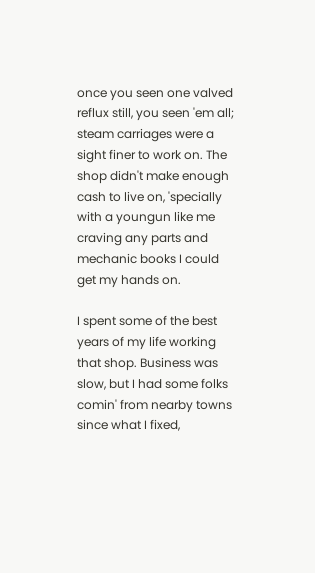once you seen one valved reflux still, you seen 'em all; steam carriages were a sight finer to work on. The shop didn't make enough cash to live on, 'specially with a youngun like me craving any parts and mechanic books I could get my hands on.

I spent some of the best years of my life working that shop. Business was slow, but I had some folks comin' from nearby towns since what I fixed,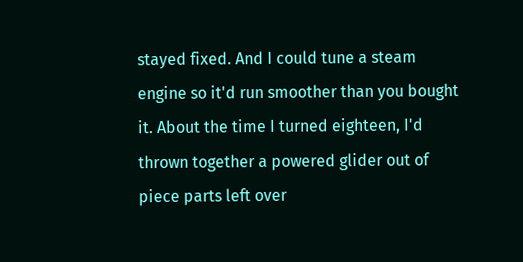stayed fixed. And I could tune a steam engine so it'd run smoother than you bought it. About the time I turned eighteen, I'd thrown together a powered glider out of piece parts left over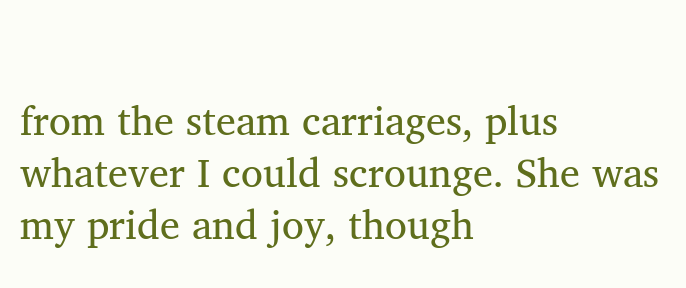from the steam carriages, plus whatever I could scrounge. She was my pride and joy, though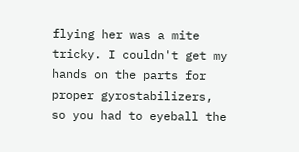flying her was a mite tricky. I couldn't get my hands on the parts for proper gyrostabilizers, so you had to eyeball the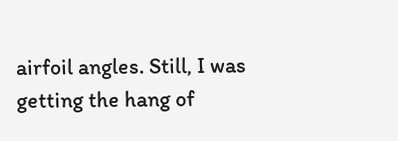airfoil angles. Still, I was getting the hang of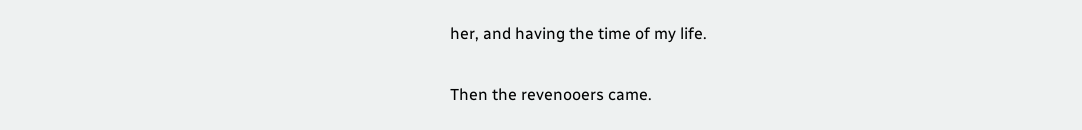her, and having the time of my life.

Then the revenooers came.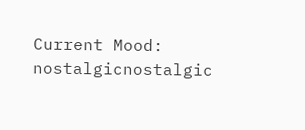Current Mood: nostalgicnostalgic